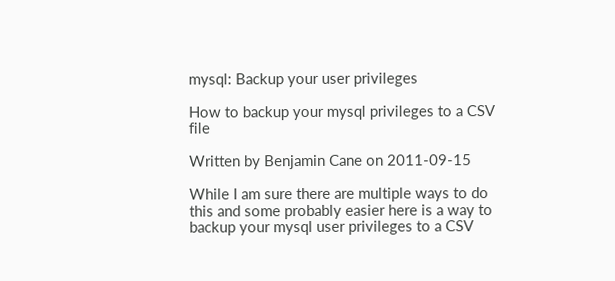mysql: Backup your user privileges

How to backup your mysql privileges to a CSV file

Written by Benjamin Cane on 2011-09-15

While I am sure there are multiple ways to do this and some probably easier here is a way to backup your mysql user privileges to a CSV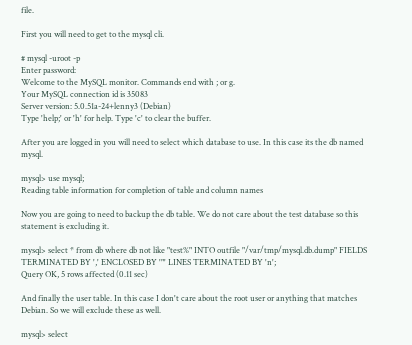file.

First you will need to get to the mysql cli.

# mysql -uroot -p
Enter password:
Welcome to the MySQL monitor. Commands end with ; or g.
Your MySQL connection id is 35083
Server version: 5.0.51a-24+lenny3 (Debian)
Type 'help;' or 'h' for help. Type 'c' to clear the buffer.

After you are logged in you will need to select which database to use. In this case its the db named mysql.

mysql> use mysql;
Reading table information for completion of table and column names

Now you are going to need to backup the db table. We do not care about the test database so this statement is excluding it.

mysql> select * from db where db not like "test%" INTO outfile "/var/tmp/mysql.db.dump" FIELDS TERMINATED BY ',' ENCLOSED BY '"' LINES TERMINATED BY 'n';
Query OK, 5 rows affected (0.11 sec)

And finally the user table. In this case I don't care about the root user or anything that matches Debian. So we will exclude these as well.

mysql> select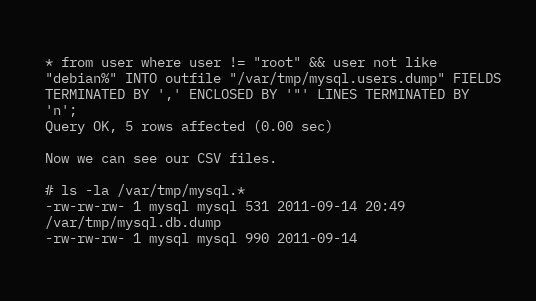* from user where user != "root" && user not like "debian%" INTO outfile "/var/tmp/mysql.users.dump" FIELDS TERMINATED BY ',' ENCLOSED BY '"' LINES TERMINATED BY 'n';
Query OK, 5 rows affected (0.00 sec)

Now we can see our CSV files.

# ls -la /var/tmp/mysql.*
-rw-rw-rw- 1 mysql mysql 531 2011-09-14 20:49 /var/tmp/mysql.db.dump
-rw-rw-rw- 1 mysql mysql 990 2011-09-14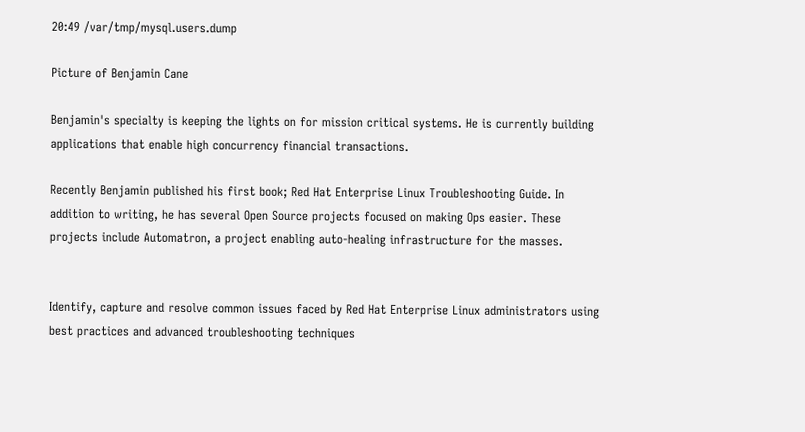20:49 /var/tmp/mysql.users.dump

Picture of Benjamin Cane

Benjamin's specialty is keeping the lights on for mission critical systems. He is currently building applications that enable high concurrency financial transactions.

Recently Benjamin published his first book; Red Hat Enterprise Linux Troubleshooting Guide. In addition to writing, he has several Open Source projects focused on making Ops easier. These projects include Automatron, a project enabling auto-healing infrastructure for the masses.


Identify, capture and resolve common issues faced by Red Hat Enterprise Linux administrators using best practices and advanced troubleshooting techniques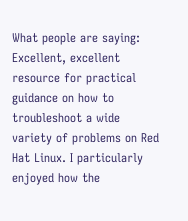What people are saying:
Excellent, excellent resource for practical guidance on how to troubleshoot a wide variety of problems on Red Hat Linux. I particularly enjoyed how the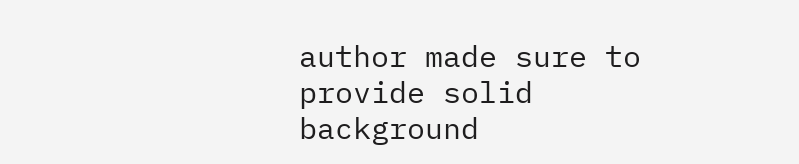author made sure to provide solid background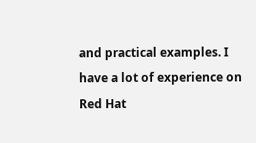and practical examples. I have a lot of experience on Red Hat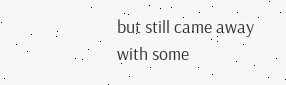but still came away with some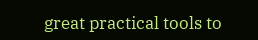great practical tools to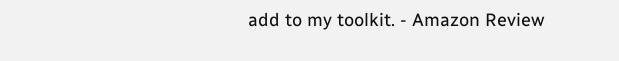add to my toolkit. - Amazon Review